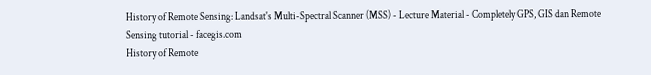History of Remote Sensing: Landsat's Multi-Spectral Scanner (MSS) - Lecture Material - Completely GPS, GIS dan Remote Sensing tutorial - facegis.com
History of Remote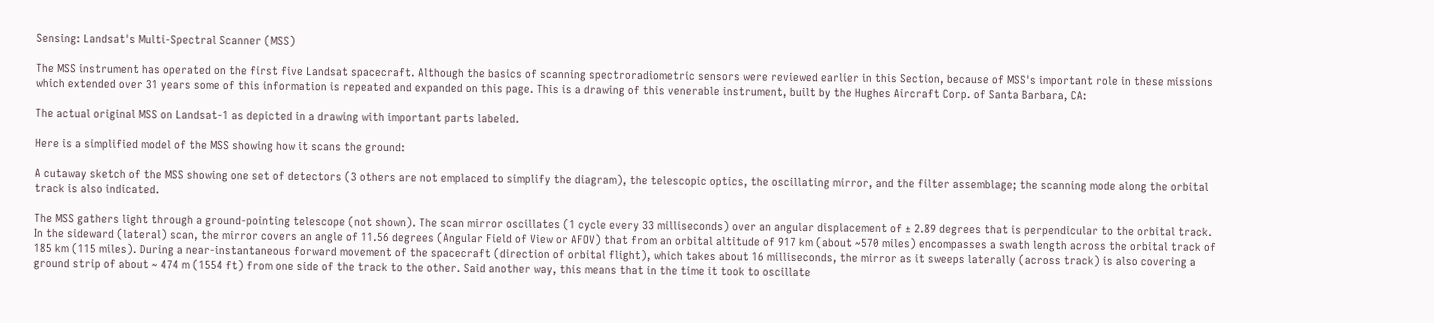Sensing: Landsat's Multi-Spectral Scanner (MSS)

The MSS instrument has operated on the first five Landsat spacecraft. Although the basics of scanning spectroradiometric sensors were reviewed earlier in this Section, because of MSS's important role in these missions which extended over 31 years some of this information is repeated and expanded on this page. This is a drawing of this venerable instrument, built by the Hughes Aircraft Corp. of Santa Barbara, CA:

The actual original MSS on Landsat-1 as depicted in a drawing with important parts labeled.

Here is a simplified model of the MSS showing how it scans the ground:

A cutaway sketch of the MSS showing one set of detectors (3 others are not emplaced to simplify the diagram), the telescopic optics, the oscillating mirror, and the filter assemblage; the scanning mode along the orbital track is also indicated.

The MSS gathers light through a ground-pointing telescope (not shown). The scan mirror oscillates (1 cycle every 33 milliseconds) over an angular displacement of ± 2.89 degrees that is perpendicular to the orbital track. In the sideward (lateral) scan, the mirror covers an angle of 11.56 degrees (Angular Field of View or AFOV) that from an orbital altitude of 917 km (about ~570 miles) encompasses a swath length across the orbital track of 185 km (115 miles). During a near-instantaneous forward movement of the spacecraft (direction of orbital flight), which takes about 16 milliseconds, the mirror as it sweeps laterally (across track) is also covering a ground strip of about ~ 474 m (1554 ft) from one side of the track to the other. Said another way, this means that in the time it took to oscillate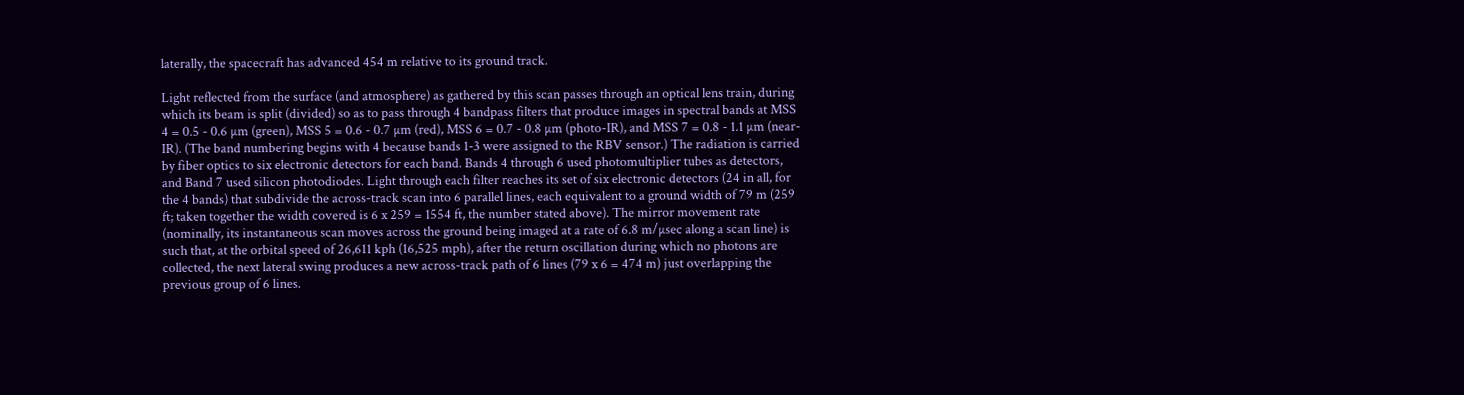laterally, the spacecraft has advanced 454 m relative to its ground track.

Light reflected from the surface (and atmosphere) as gathered by this scan passes through an optical lens train, during which its beam is split (divided) so as to pass through 4 bandpass filters that produce images in spectral bands at MSS 4 = 0.5 - 0.6 µm (green), MSS 5 = 0.6 - 0.7 µm (red), MSS 6 = 0.7 - 0.8 µm (photo-IR), and MSS 7 = 0.8 - 1.1 µm (near-IR). (The band numbering begins with 4 because bands 1-3 were assigned to the RBV sensor.) The radiation is carried by fiber optics to six electronic detectors for each band. Bands 4 through 6 used photomultiplier tubes as detectors, and Band 7 used silicon photodiodes. Light through each filter reaches its set of six electronic detectors (24 in all, for the 4 bands) that subdivide the across-track scan into 6 parallel lines, each equivalent to a ground width of 79 m (259 ft; taken together the width covered is 6 x 259 = 1554 ft, the number stated above). The mirror movement rate (nominally, its instantaneous scan moves across the ground being imaged at a rate of 6.8 m/µsec along a scan line) is such that, at the orbital speed of 26,611 kph (16,525 mph), after the return oscillation during which no photons are collected, the next lateral swing produces a new across-track path of 6 lines (79 x 6 = 474 m) just overlapping the previous group of 6 lines.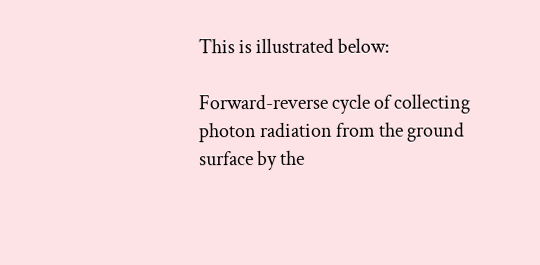This is illustrated below:

Forward-reverse cycle of collecting photon radiation from the ground surface by the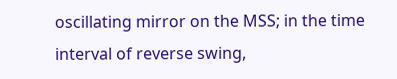oscillating mirror on the MSS; in the time interval of reverse swing,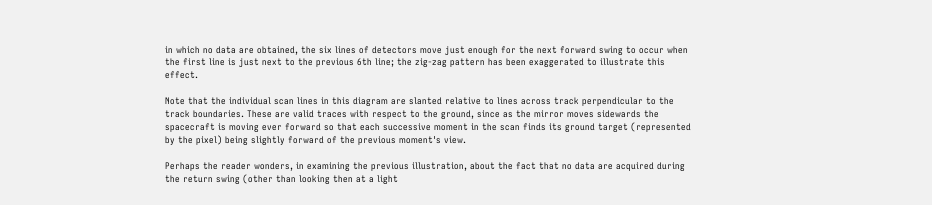in which no data are obtained, the six lines of detectors move just enough for the next forward swing to occur when the first line is just next to the previous 6th line; the zig-zag pattern has been exaggerated to illustrate this effect.

Note that the individual scan lines in this diagram are slanted relative to lines across track perpendicular to the track boundaries. These are valid traces with respect to the ground, since as the mirror moves sidewards the spacecraft is moving ever forward so that each successive moment in the scan finds its ground target (represented by the pixel) being slightly forward of the previous moment's view.

Perhaps the reader wonders, in examining the previous illustration, about the fact that no data are acquired during the return swing (other than looking then at a light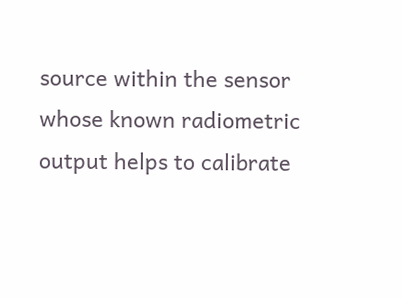source within the sensor whose known radiometric output helps to calibrate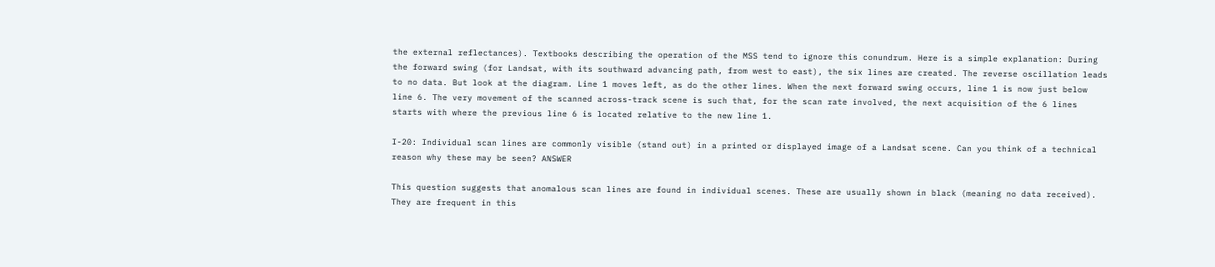the external reflectances). Textbooks describing the operation of the MSS tend to ignore this conundrum. Here is a simple explanation: During the forward swing (for Landsat, with its southward advancing path, from west to east), the six lines are created. The reverse oscillation leads to no data. But look at the diagram. Line 1 moves left, as do the other lines. When the next forward swing occurs, line 1 is now just below line 6. The very movement of the scanned across-track scene is such that, for the scan rate involved, the next acquisition of the 6 lines starts with where the previous line 6 is located relative to the new line 1.

I-20: Individual scan lines are commonly visible (stand out) in a printed or displayed image of a Landsat scene. Can you think of a technical reason why these may be seen? ANSWER

This question suggests that anomalous scan lines are found in individual scenes. These are usually shown in black (meaning no data received). They are frequent in this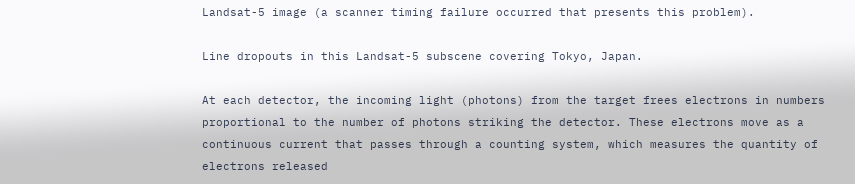Landsat-5 image (a scanner timing failure occurred that presents this problem).

Line dropouts in this Landsat-5 subscene covering Tokyo, Japan.

At each detector, the incoming light (photons) from the target frees electrons in numbers proportional to the number of photons striking the detector. These electrons move as a continuous current that passes through a counting system, which measures the quantity of electrons released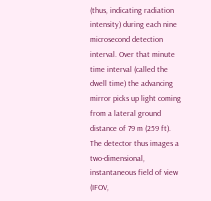(thus, indicating radiation intensity) during each nine microsecond detection interval. Over that minute time interval (called the dwell time) the advancing mirror picks up light coming from a lateral ground distance of 79 m (259 ft). The detector thus images a two-dimensional, instantaneous field of view (IFOV,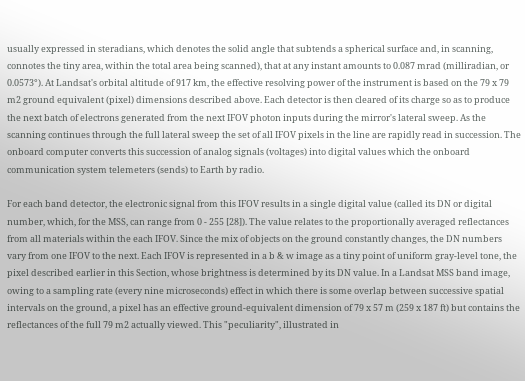usually expressed in steradians, which denotes the solid angle that subtends a spherical surface and, in scanning, connotes the tiny area, within the total area being scanned), that at any instant amounts to 0.087 mrad (milliradian, or 0.0573°). At Landsat's orbital altitude of 917 km, the effective resolving power of the instrument is based on the 79 x 79 m2 ground equivalent (pixel) dimensions described above. Each detector is then cleared of its charge so as to produce the next batch of electrons generated from the next IFOV photon inputs during the mirror's lateral sweep. As the scanning continues through the full lateral sweep the set of all IFOV pixels in the line are rapidly read in succession. The onboard computer converts this succession of analog signals (voltages) into digital values which the onboard communication system telemeters (sends) to Earth by radio.

For each band detector, the electronic signal from this IFOV results in a single digital value (called its DN or digital number, which, for the MSS, can range from 0 - 255 [28]). The value relates to the proportionally averaged reflectances from all materials within the each IFOV. Since the mix of objects on the ground constantly changes, the DN numbers vary from one IFOV to the next. Each IFOV is represented in a b & w image as a tiny point of uniform gray-level tone, the pixel described earlier in this Section, whose brightness is determined by its DN value. In a Landsat MSS band image, owing to a sampling rate (every nine microseconds) effect in which there is some overlap between successive spatial intervals on the ground, a pixel has an effective ground-equivalent dimension of 79 x 57 m (259 x 187 ft) but contains the reflectances of the full 79 m2 actually viewed. This "peculiarity", illustrated in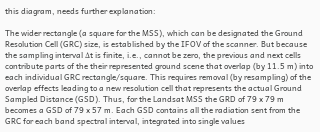this diagram, needs further explanation:

The wider rectangle (a square for the MSS), which can be designated the Ground Resolution Cell (GRC) size, is established by the IFOV of the scanner. But because the sampling interval Δt is finite, i.e., cannot be zero, the previous and next cells contribute parts of the their represented ground scene that overlap (by 11.5 m) into each individual GRC rectangle/square. This requires removal (by resampling) of the overlap effects leading to a new resolution cell that represents the actual Ground Sampled Distance (GSD). Thus, for the Landsat MSS the GRD of 79 x 79 m becomes a GSD of 79 x 57 m. Each GSD contains all the radiation sent from the GRC for each band spectral interval, integrated into single values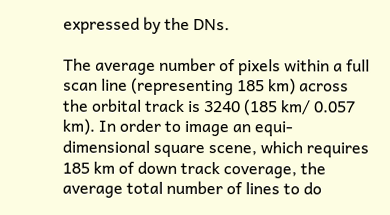expressed by the DNs.

The average number of pixels within a full scan line (representing 185 km) across the orbital track is 3240 (185 km/ 0.057 km). In order to image an equi-dimensional square scene, which requires 185 km of down track coverage, the average total number of lines to do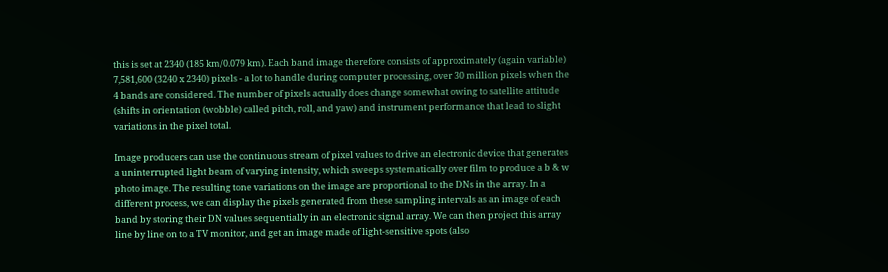this is set at 2340 (185 km/0.079 km). Each band image therefore consists of approximately (again variable) 7,581,600 (3240 x 2340) pixels - a lot to handle during computer processing, over 30 million pixels when the 4 bands are considered. The number of pixels actually does change somewhat owing to satellite attitude (shifts in orientation (wobble) called pitch, roll, and yaw) and instrument performance that lead to slight variations in the pixel total.

Image producers can use the continuous stream of pixel values to drive an electronic device that generates a uninterrupted light beam of varying intensity, which sweeps systematically over film to produce a b & w photo image. The resulting tone variations on the image are proportional to the DNs in the array. In a different process, we can display the pixels generated from these sampling intervals as an image of each band by storing their DN values sequentially in an electronic signal array. We can then project this array line by line on to a TV monitor, and get an image made of light-sensitive spots (also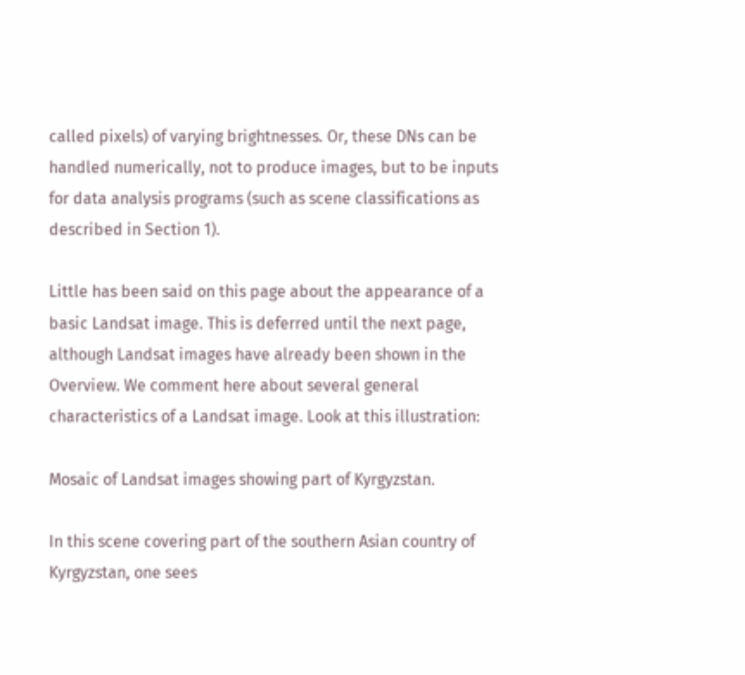called pixels) of varying brightnesses. Or, these DNs can be handled numerically, not to produce images, but to be inputs for data analysis programs (such as scene classifications as described in Section 1).

Little has been said on this page about the appearance of a basic Landsat image. This is deferred until the next page, although Landsat images have already been shown in the Overview. We comment here about several general characteristics of a Landsat image. Look at this illustration:

Mosaic of Landsat images showing part of Kyrgyzstan.

In this scene covering part of the southern Asian country of Kyrgyzstan, one sees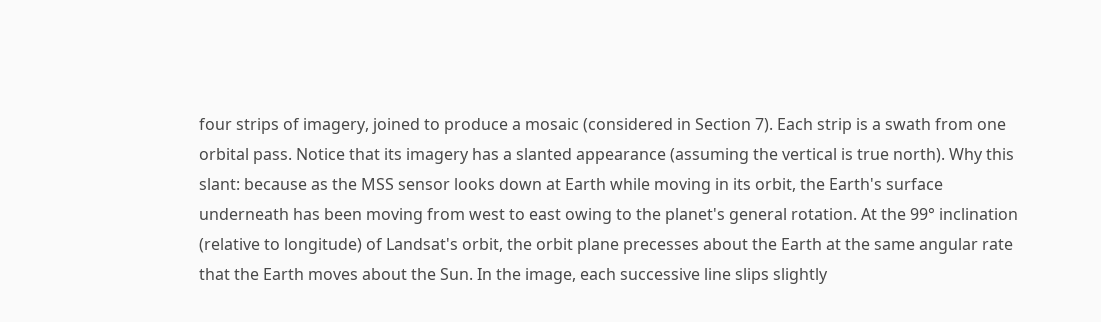four strips of imagery, joined to produce a mosaic (considered in Section 7). Each strip is a swath from one orbital pass. Notice that its imagery has a slanted appearance (assuming the vertical is true north). Why this slant: because as the MSS sensor looks down at Earth while moving in its orbit, the Earth's surface underneath has been moving from west to east owing to the planet's general rotation. At the 99° inclination (relative to longitude) of Landsat's orbit, the orbit plane precesses about the Earth at the same angular rate that the Earth moves about the Sun. In the image, each successive line slips slightly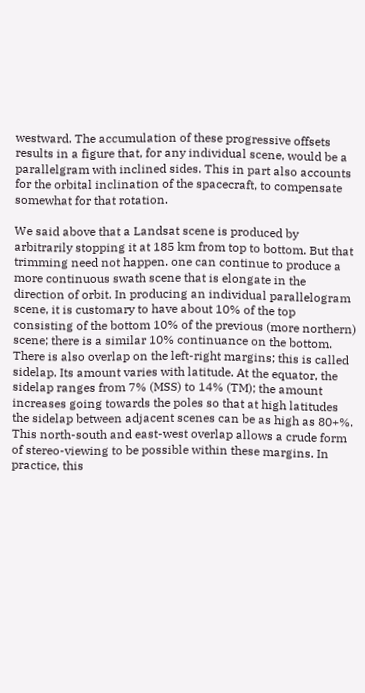westward. The accumulation of these progressive offsets results in a figure that, for any individual scene, would be a parallelgram with inclined sides. This in part also accounts for the orbital inclination of the spacecraft, to compensate somewhat for that rotation.

We said above that a Landsat scene is produced by arbitrarily stopping it at 185 km from top to bottom. But that trimming need not happen. one can continue to produce a more continuous swath scene that is elongate in the direction of orbit. In producing an individual parallelogram scene, it is customary to have about 10% of the top consisting of the bottom 10% of the previous (more northern) scene; there is a similar 10% continuance on the bottom. There is also overlap on the left-right margins; this is called sidelap. Its amount varies with latitude. At the equator, the sidelap ranges from 7% (MSS) to 14% (TM); the amount increases going towards the poles so that at high latitudes the sidelap between adjacent scenes can be as high as 80+%. This north-south and east-west overlap allows a crude form of stereo-viewing to be possible within these margins. In practice, this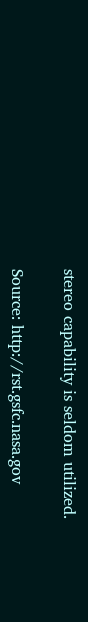stereo capability is seldom utilized.

Source: http://rst.gsfc.nasa.gov